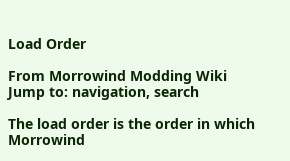Load Order

From Morrowind Modding Wiki
Jump to: navigation, search

The load order is the order in which Morrowind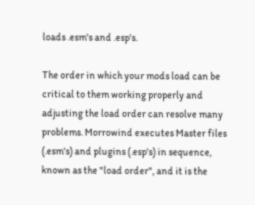loads .esm's and .esp's.

The order in which your mods load can be critical to them working properly and adjusting the load order can resolve many problems. Morrowind executes Master files (.esm's) and plugins (.esp's) in sequence, known as the "load order", and it is the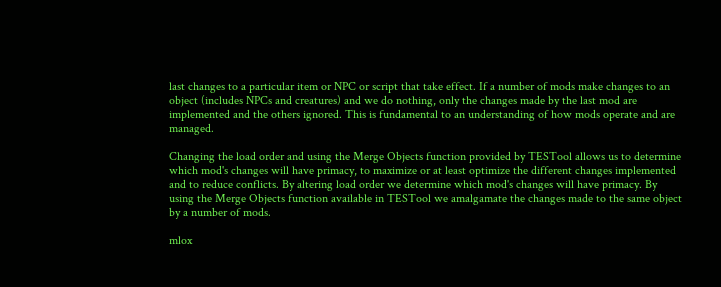last changes to a particular item or NPC or script that take effect. If a number of mods make changes to an object (includes NPCs and creatures) and we do nothing, only the changes made by the last mod are implemented and the others ignored. This is fundamental to an understanding of how mods operate and are managed.

Changing the load order and using the Merge Objects function provided by TESTool allows us to determine which mod's changes will have primacy, to maximize or at least optimize the different changes implemented and to reduce conflicts. By altering load order we determine which mod's changes will have primacy. By using the Merge Objects function available in TESTool we amalgamate the changes made to the same object by a number of mods.

mlox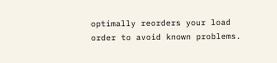optimally reorders your load order to avoid known problems.